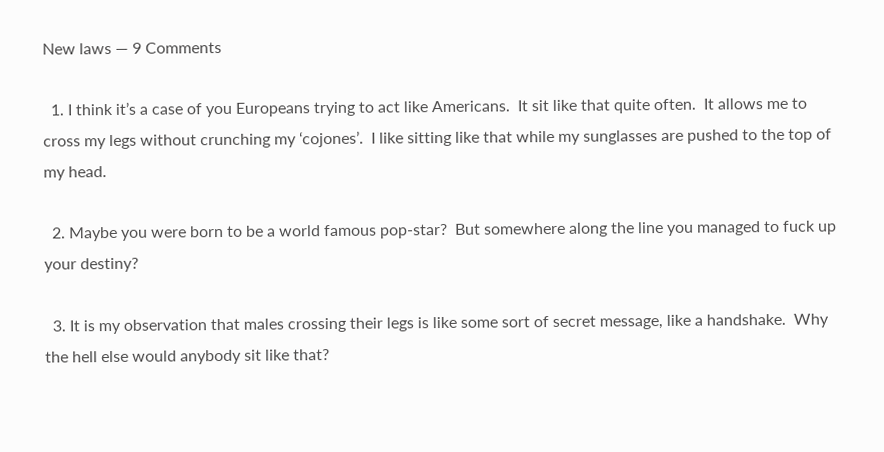New laws — 9 Comments

  1. I think it’s a case of you Europeans trying to act like Americans.  It sit like that quite often.  It allows me to cross my legs without crunching my ‘cojones’.  I like sitting like that while my sunglasses are pushed to the top of my head.

  2. Maybe you were born to be a world famous pop-star?  But somewhere along the line you managed to fuck up your destiny?

  3. It is my observation that males crossing their legs is like some sort of secret message, like a handshake.  Why the hell else would anybody sit like that?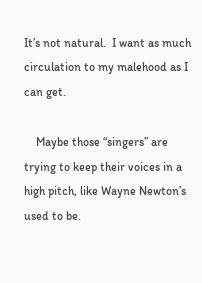It’s not natural.  I want as much circulation to my malehood as I can get.

    Maybe those “singers” are trying to keep their voices in a high pitch, like Wayne Newton’s used to be.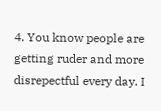4. You know people are getting ruder and more disrepectful every day. I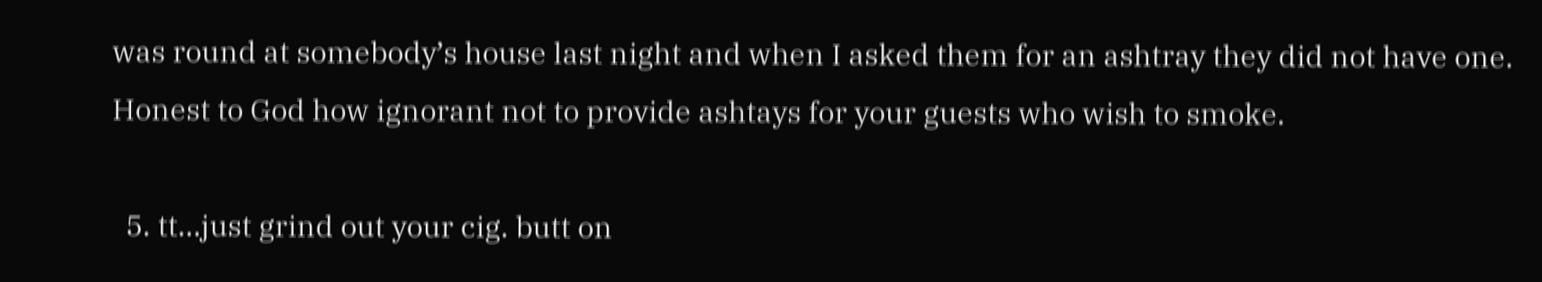was round at somebody’s house last night and when I asked them for an ashtray they did not have one. Honest to God how ignorant not to provide ashtays for your guests who wish to smoke.

  5. tt…just grind out your cig. butt on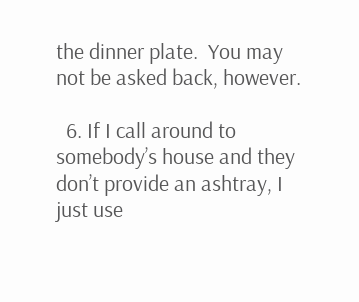the dinner plate.  You may not be asked back, however.

  6. If I call around to somebody’s house and they don’t provide an ashtray, I just use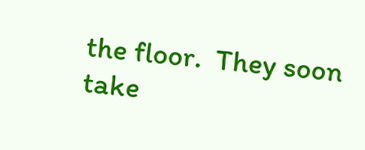the floor.  They soon take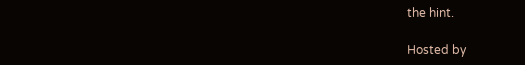the hint.

Hosted by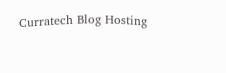Curratech Blog Hosting